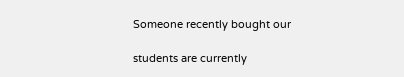Someone recently bought our

students are currently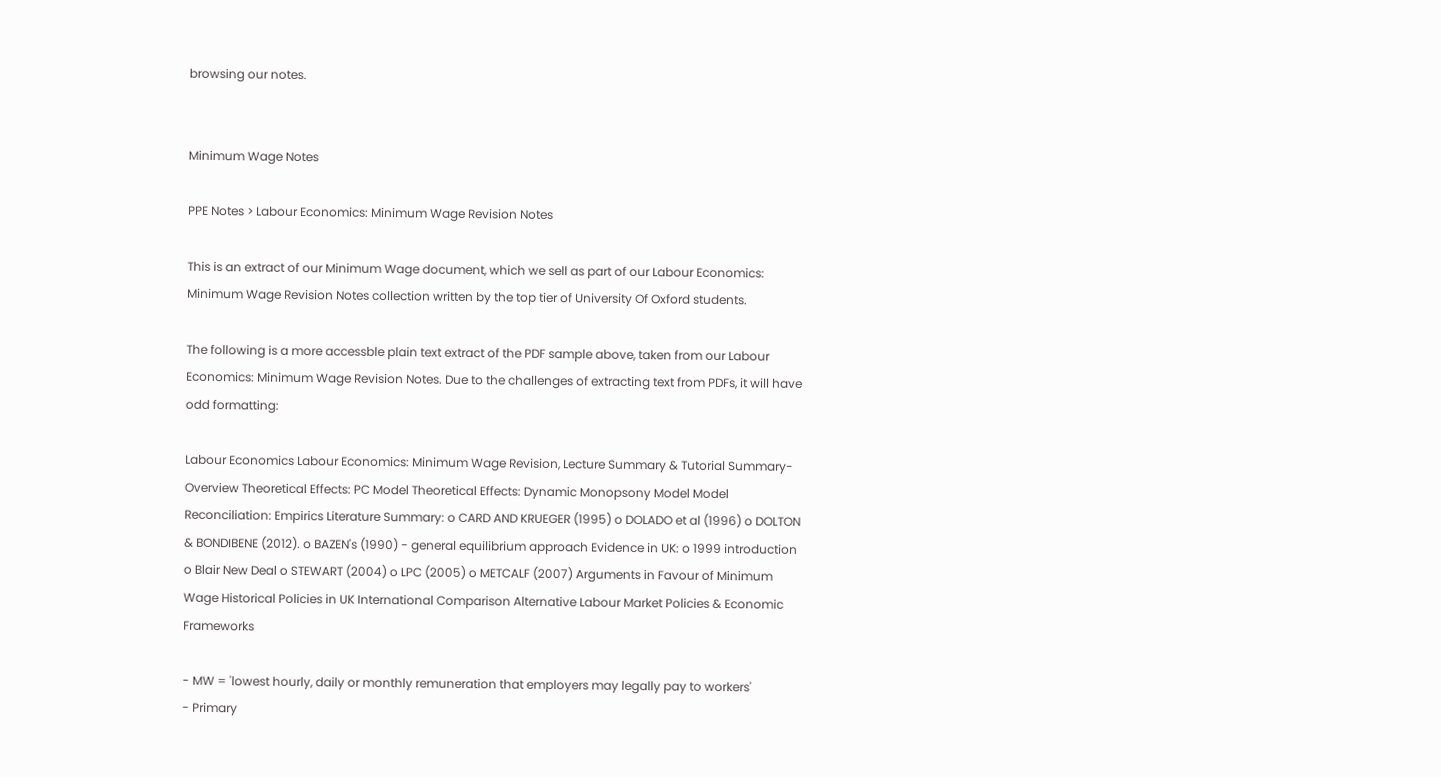browsing our notes.


Minimum Wage Notes

PPE Notes > Labour Economics: Minimum Wage Revision Notes

This is an extract of our Minimum Wage document, which we sell as part of our Labour Economics: Minimum Wage Revision Notes collection written by the top tier of University Of Oxford students.

The following is a more accessble plain text extract of the PDF sample above, taken from our Labour Economics: Minimum Wage Revision Notes. Due to the challenges of extracting text from PDFs, it will have odd formatting:

Labour Economics Labour Economics: Minimum Wage Revision, Lecture Summary & Tutorial Summary-Overview Theoretical Effects: PC Model Theoretical Effects: Dynamic Monopsony Model Model Reconciliation: Empirics Literature Summary: o CARD AND KRUEGER (1995) o DOLADO et al (1996) o DOLTON & BONDIBENE (2012). o BAZEN's (1990) - general equilibrium approach Evidence in UK: o 1999 introduction o Blair New Deal o STEWART (2004) o LPC (2005) o METCALF (2007) Arguments in Favour of Minimum Wage Historical Policies in UK International Comparison Alternative Labour Market Policies & Economic Frameworks

- MW = 'lowest hourly, daily or monthly remuneration that employers may legally pay to workers'
- Primary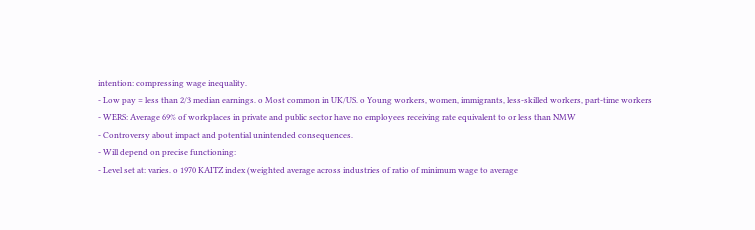intention: compressing wage inequality.
- Low pay = less than 2/3 median earnings. o Most common in UK/US. o Young workers, women, immigrants, less-skilled workers, part-time workers
- WERS: Average 69% of workplaces in private and public sector have no employees receiving rate equivalent to or less than NMW
- Controversy about impact and potential unintended consequences.
- Will depend on precise functioning:
- Level set at: varies. o 1970 KAITZ index (weighted average across industries of ratio of minimum wage to average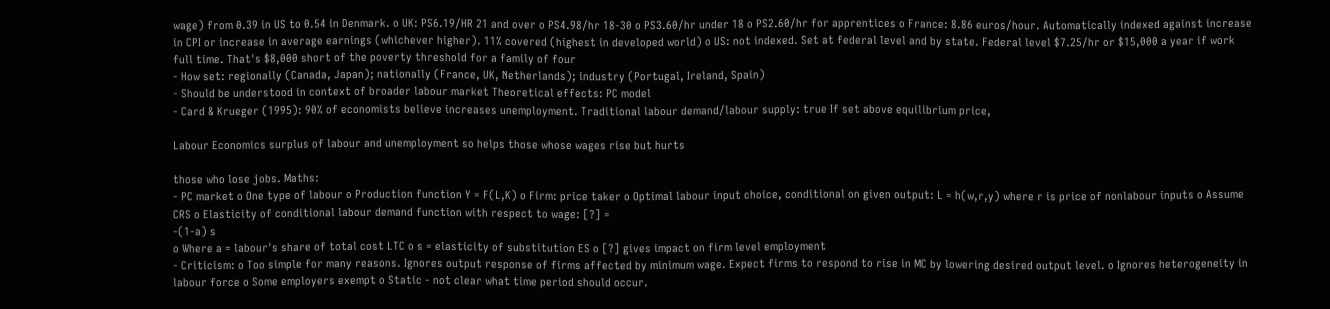wage) from 0.39 in US to 0.54 in Denmark. o UK: PS6.19/HR 21 and over o PS4.98/hr 18-30 o PS3.60/hr under 18 o PS2.60/hr for apprentices o France: 8.86 euros/hour. Automatically indexed against increase in CPI or increase in average earnings (whichever higher). 11% covered (highest in developed world) o US: not indexed. Set at federal level and by state. Federal level $7.25/hr or $15,000 a year if work full time. That's $8,000 short of the poverty threshold for a family of four
- How set: regionally (Canada, Japan); nationally (France, UK, Netherlands); industry (Portugal, Ireland, Spain)
- Should be understood in context of broader labour market Theoretical effects: PC model
- Card & Krueger (1995): 90% of economists believe increases unemployment. Traditional labour demand/labour supply: true If set above equilibrium price,

Labour Economics surplus of labour and unemployment so helps those whose wages rise but hurts

those who lose jobs. Maths:
- PC market o One type of labour o Production function Y = F(L,K) o Firm: price taker o Optimal labour input choice, conditional on given output: L = h(w,r,y) where r is price of nonlabour inputs o Assume CRS o Elasticity of conditional labour demand function with respect to wage: [?] =
-(1-a) s
o Where a = labour's share of total cost LTC o s = elasticity of substitution ES o [?] gives impact on firm level employment
- Criticism: o Too simple for many reasons. Ignores output response of firms affected by minimum wage. Expect firms to respond to rise in MC by lowering desired output level. o Ignores heterogeneity in labour force o Some employers exempt o Static - not clear what time period should occur.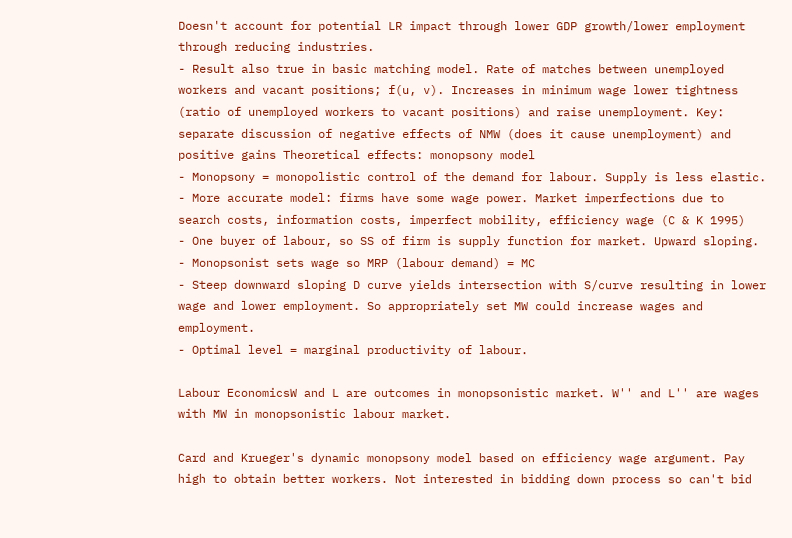Doesn't account for potential LR impact through lower GDP growth/lower employment through reducing industries.
- Result also true in basic matching model. Rate of matches between unemployed workers and vacant positions; f(u, v). Increases in minimum wage lower tightness (ratio of unemployed workers to vacant positions) and raise unemployment. Key: separate discussion of negative effects of NMW (does it cause unemployment) and positive gains Theoretical effects: monopsony model
- Monopsony = monopolistic control of the demand for labour. Supply is less elastic.
- More accurate model: firms have some wage power. Market imperfections due to search costs, information costs, imperfect mobility, efficiency wage (C & K 1995)
- One buyer of labour, so SS of firm is supply function for market. Upward sloping.
- Monopsonist sets wage so MRP (labour demand) = MC
- Steep downward sloping D curve yields intersection with S/curve resulting in lower wage and lower employment. So appropriately set MW could increase wages and employment.
- Optimal level = marginal productivity of labour.

Labour EconomicsW and L are outcomes in monopsonistic market. W'' and L'' are wages with MW in monopsonistic labour market.

Card and Krueger's dynamic monopsony model based on efficiency wage argument. Pay high to obtain better workers. Not interested in bidding down process so can't bid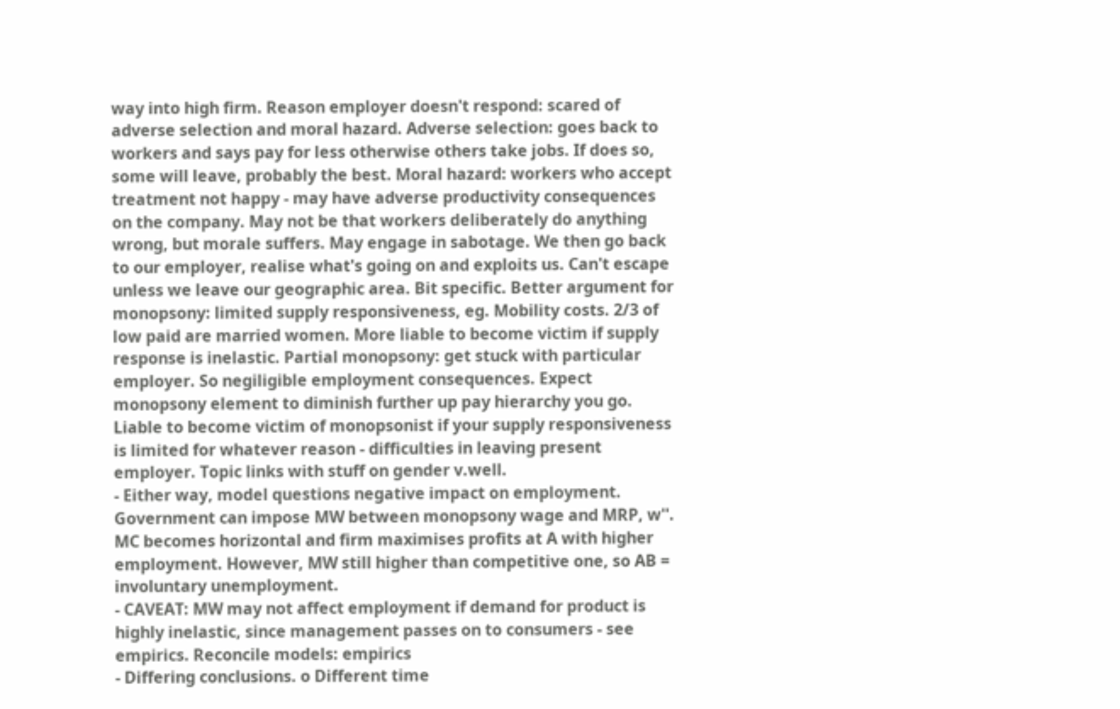way into high firm. Reason employer doesn't respond: scared of adverse selection and moral hazard. Adverse selection: goes back to workers and says pay for less otherwise others take jobs. If does so, some will leave, probably the best. Moral hazard: workers who accept treatment not happy - may have adverse productivity consequences on the company. May not be that workers deliberately do anything wrong, but morale suffers. May engage in sabotage. We then go back to our employer, realise what's going on and exploits us. Can't escape unless we leave our geographic area. Bit specific. Better argument for monopsony: limited supply responsiveness, eg. Mobility costs. 2/3 of low paid are married women. More liable to become victim if supply response is inelastic. Partial monopsony: get stuck with particular employer. So negiligible employment consequences. Expect monopsony element to diminish further up pay hierarchy you go. Liable to become victim of monopsonist if your supply responsiveness is limited for whatever reason - difficulties in leaving present employer. Topic links with stuff on gender v.well.
- Either way, model questions negative impact on employment. Government can impose MW between monopsony wage and MRP, w''. MC becomes horizontal and firm maximises profits at A with higher employment. However, MW still higher than competitive one, so AB = involuntary unemployment.
- CAVEAT: MW may not affect employment if demand for product is highly inelastic, since management passes on to consumers - see empirics. Reconcile models: empirics
- Differing conclusions. o Different time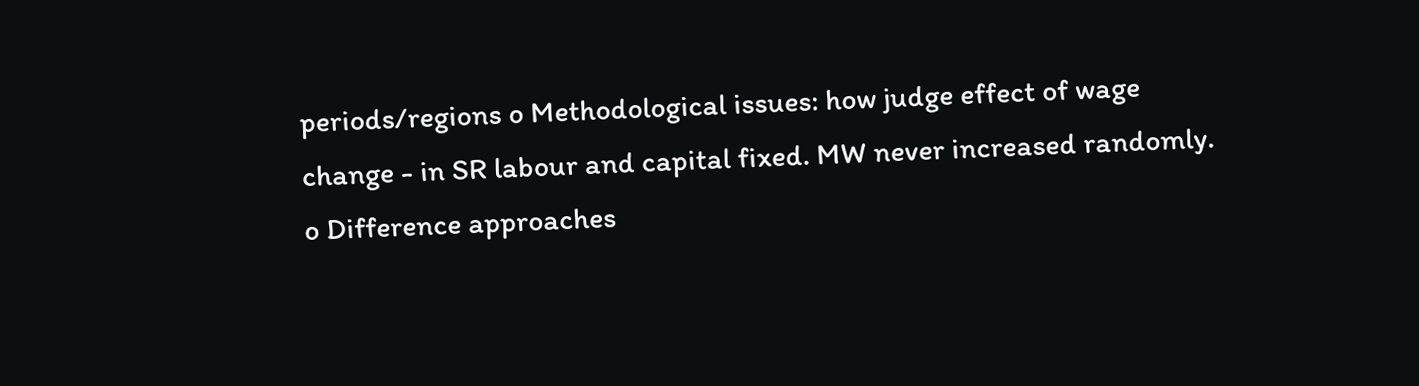periods/regions o Methodological issues: how judge effect of wage change - in SR labour and capital fixed. MW never increased randomly. o Difference approaches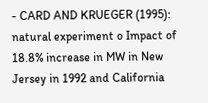- CARD AND KRUEGER (1995): natural experiment o Impact of 18.8% increase in MW in New Jersey in 1992 and California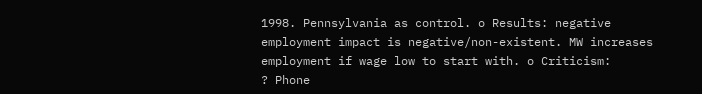1998. Pennsylvania as control. o Results: negative employment impact is negative/non-existent. MW increases employment if wage low to start with. o Criticism:
? Phone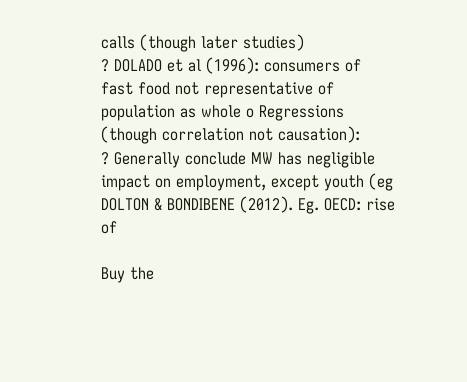calls (though later studies)
? DOLADO et al (1996): consumers of fast food not representative of population as whole o Regressions (though correlation not causation):
? Generally conclude MW has negligible impact on employment, except youth (eg DOLTON & BONDIBENE (2012). Eg. OECD: rise of

Buy the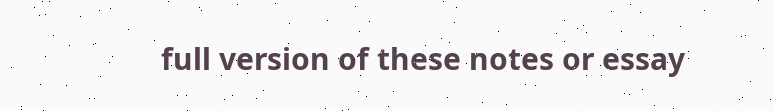full version of these notes or essay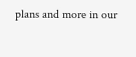plans and more in our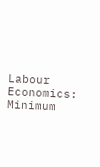Labour Economics: Minimum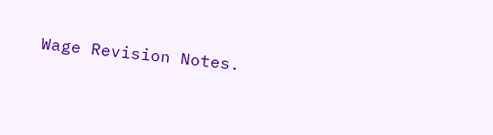Wage Revision Notes.